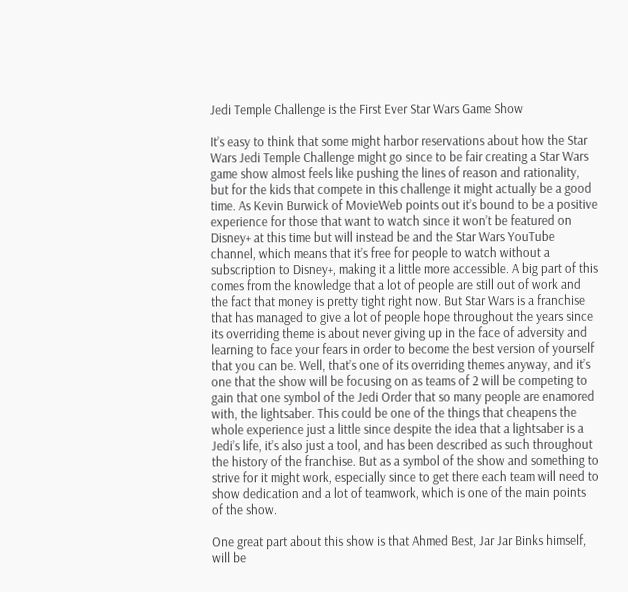Jedi Temple Challenge is the First Ever Star Wars Game Show

It’s easy to think that some might harbor reservations about how the Star Wars Jedi Temple Challenge might go since to be fair creating a Star Wars game show almost feels like pushing the lines of reason and rationality, but for the kids that compete in this challenge it might actually be a good time. As Kevin Burwick of MovieWeb points out it’s bound to be a positive experience for those that want to watch since it won’t be featured on Disney+ at this time but will instead be and the Star Wars YouTube channel, which means that it’s free for people to watch without a subscription to Disney+, making it a little more accessible. A big part of this comes from the knowledge that a lot of people are still out of work and the fact that money is pretty tight right now. But Star Wars is a franchise that has managed to give a lot of people hope throughout the years since its overriding theme is about never giving up in the face of adversity and learning to face your fears in order to become the best version of yourself that you can be. Well, that’s one of its overriding themes anyway, and it’s one that the show will be focusing on as teams of 2 will be competing to gain that one symbol of the Jedi Order that so many people are enamored with, the lightsaber. This could be one of the things that cheapens the whole experience just a little since despite the idea that a lightsaber is a Jedi’s life, it’s also just a tool, and has been described as such throughout the history of the franchise. But as a symbol of the show and something to strive for it might work, especially since to get there each team will need to show dedication and a lot of teamwork, which is one of the main points of the show.

One great part about this show is that Ahmed Best, Jar Jar Binks himself, will be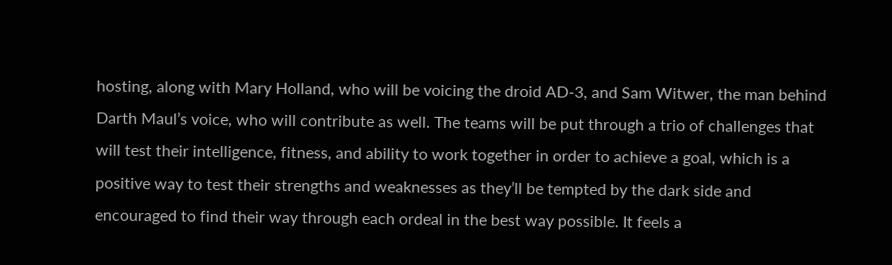hosting, along with Mary Holland, who will be voicing the droid AD-3, and Sam Witwer, the man behind Darth Maul’s voice, who will contribute as well. The teams will be put through a trio of challenges that will test their intelligence, fitness, and ability to work together in order to achieve a goal, which is a positive way to test their strengths and weaknesses as they’ll be tempted by the dark side and encouraged to find their way through each ordeal in the best way possible. It feels a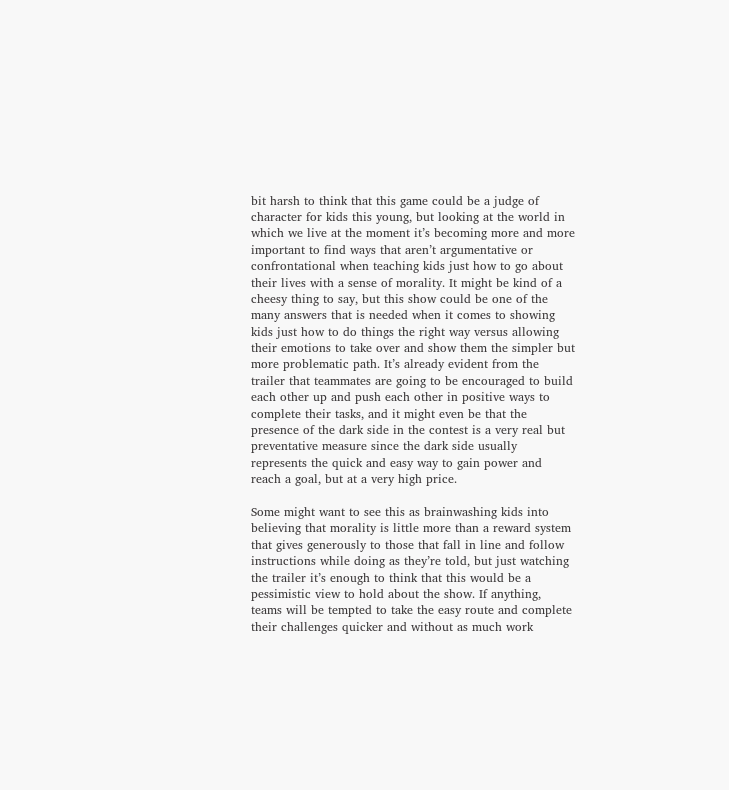bit harsh to think that this game could be a judge of character for kids this young, but looking at the world in which we live at the moment it’s becoming more and more important to find ways that aren’t argumentative or confrontational when teaching kids just how to go about their lives with a sense of morality. It might be kind of a cheesy thing to say, but this show could be one of the many answers that is needed when it comes to showing kids just how to do things the right way versus allowing their emotions to take over and show them the simpler but more problematic path. It’s already evident from the trailer that teammates are going to be encouraged to build each other up and push each other in positive ways to complete their tasks, and it might even be that the presence of the dark side in the contest is a very real but preventative measure since the dark side usually represents the quick and easy way to gain power and reach a goal, but at a very high price.

Some might want to see this as brainwashing kids into believing that morality is little more than a reward system that gives generously to those that fall in line and follow instructions while doing as they’re told, but just watching the trailer it’s enough to think that this would be a pessimistic view to hold about the show. If anything, teams will be tempted to take the easy route and complete their challenges quicker and without as much work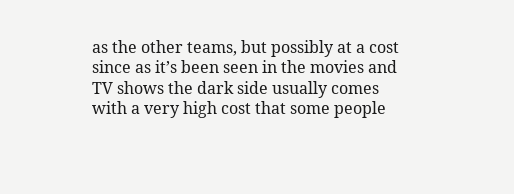as the other teams, but possibly at a cost since as it’s been seen in the movies and TV shows the dark side usually comes with a very high cost that some people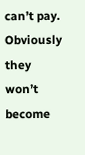can’t pay. Obviously they won’t become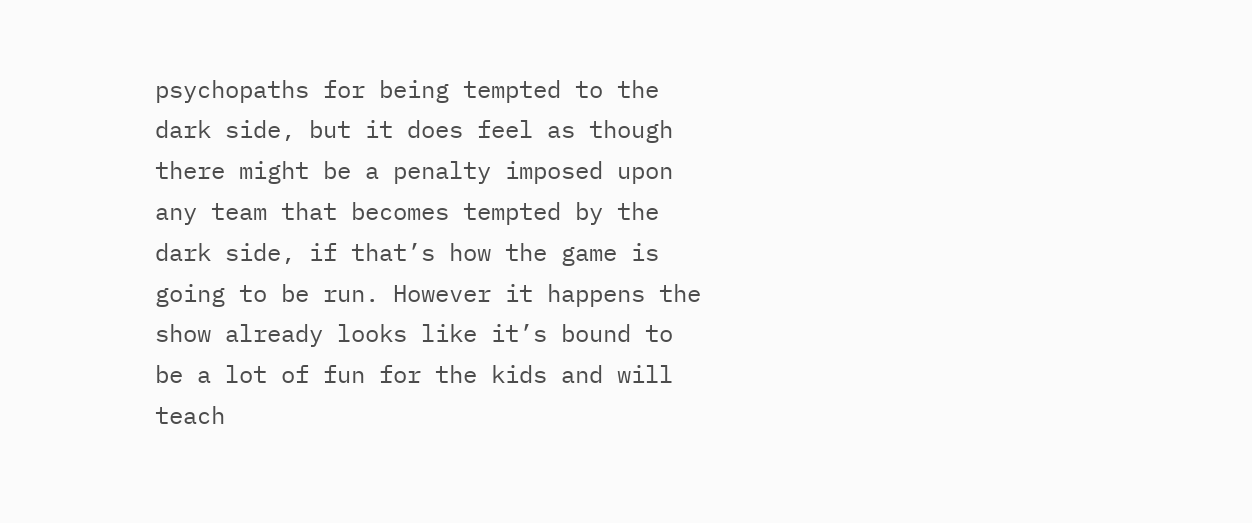psychopaths for being tempted to the dark side, but it does feel as though there might be a penalty imposed upon any team that becomes tempted by the dark side, if that’s how the game is going to be run. However it happens the show already looks like it’s bound to be a lot of fun for the kids and will teach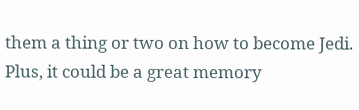them a thing or two on how to become Jedi. Plus, it could be a great memory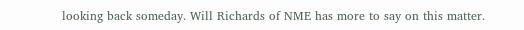looking back someday. Will Richards of NME has more to say on this matter.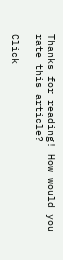Thanks for reading! How would you rate this article?

Click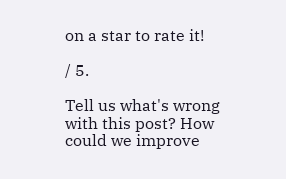on a star to rate it!

/ 5.

Tell us what's wrong with this post? How could we improve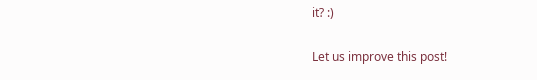it? :)

Let us improve this post!